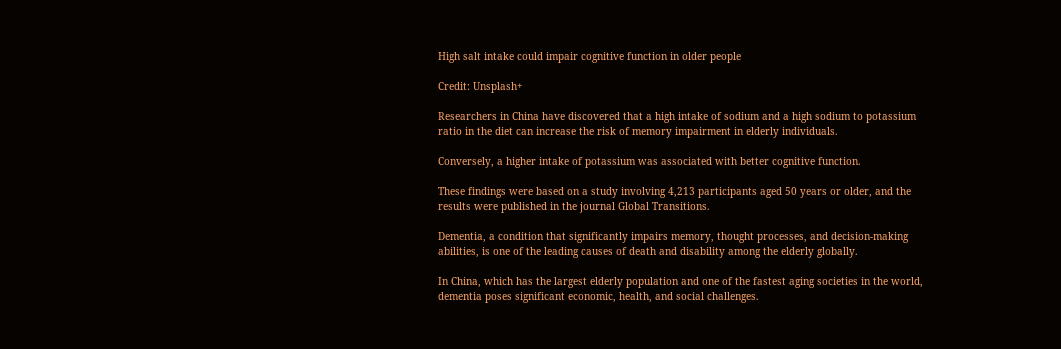High salt intake could impair cognitive function in older people

Credit: Unsplash+

Researchers in China have discovered that a high intake of sodium and a high sodium to potassium ratio in the diet can increase the risk of memory impairment in elderly individuals.

Conversely, a higher intake of potassium was associated with better cognitive function.

These findings were based on a study involving 4,213 participants aged 50 years or older, and the results were published in the journal Global Transitions.

Dementia, a condition that significantly impairs memory, thought processes, and decision-making abilities, is one of the leading causes of death and disability among the elderly globally.

In China, which has the largest elderly population and one of the fastest aging societies in the world, dementia poses significant economic, health, and social challenges.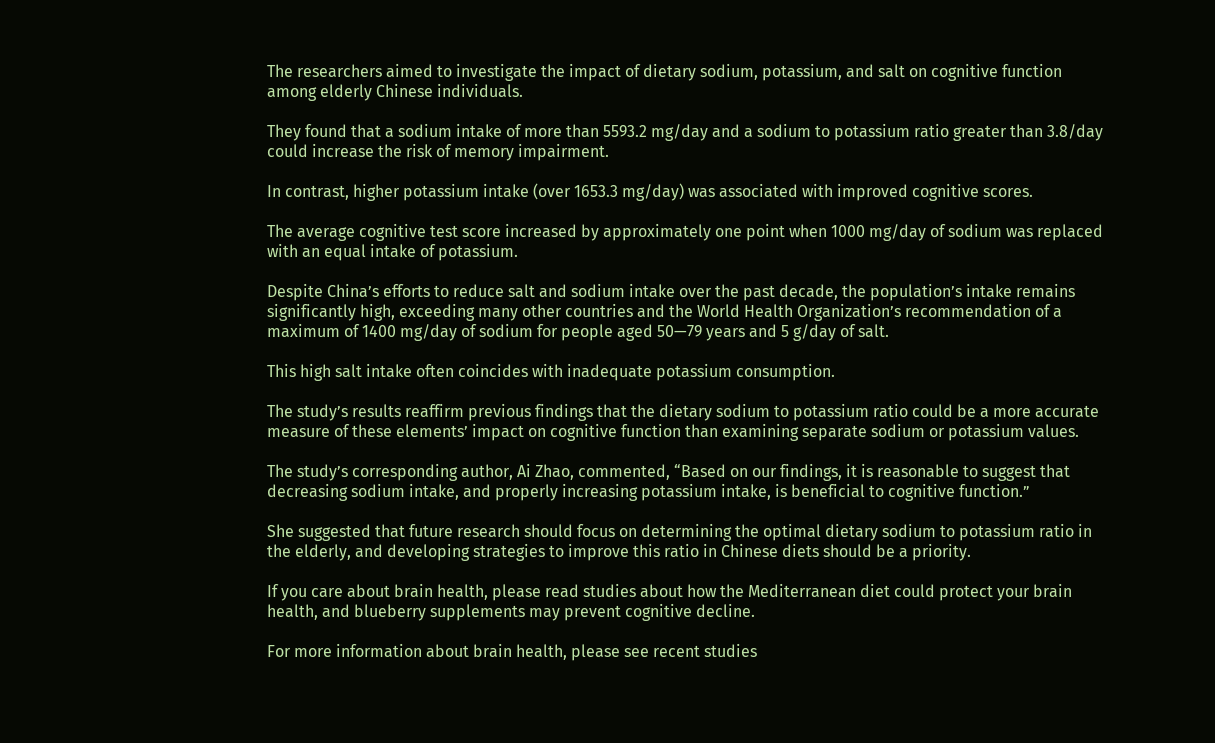The researchers aimed to investigate the impact of dietary sodium, potassium, and salt on cognitive function among elderly Chinese individuals.

They found that a sodium intake of more than 5593.2 mg/day and a sodium to potassium ratio greater than 3.8/day could increase the risk of memory impairment.

In contrast, higher potassium intake (over 1653.3 mg/day) was associated with improved cognitive scores.

The average cognitive test score increased by approximately one point when 1000 mg/day of sodium was replaced with an equal intake of potassium.

Despite China’s efforts to reduce salt and sodium intake over the past decade, the population’s intake remains significantly high, exceeding many other countries and the World Health Organization’s recommendation of a maximum of 1400 mg/day of sodium for people aged 50—79 years and 5 g/day of salt.

This high salt intake often coincides with inadequate potassium consumption.

The study’s results reaffirm previous findings that the dietary sodium to potassium ratio could be a more accurate measure of these elements’ impact on cognitive function than examining separate sodium or potassium values.

The study’s corresponding author, Ai Zhao, commented, “Based on our findings, it is reasonable to suggest that decreasing sodium intake, and properly increasing potassium intake, is beneficial to cognitive function.”

She suggested that future research should focus on determining the optimal dietary sodium to potassium ratio in the elderly, and developing strategies to improve this ratio in Chinese diets should be a priority.

If you care about brain health, please read studies about how the Mediterranean diet could protect your brain health, and blueberry supplements may prevent cognitive decline.

For more information about brain health, please see recent studies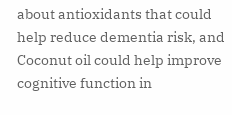about antioxidants that could help reduce dementia risk, and Coconut oil could help improve cognitive function in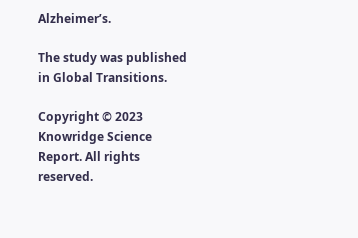Alzheimer’s.

The study was published in Global Transitions.

Copyright © 2023 Knowridge Science Report. All rights reserved.